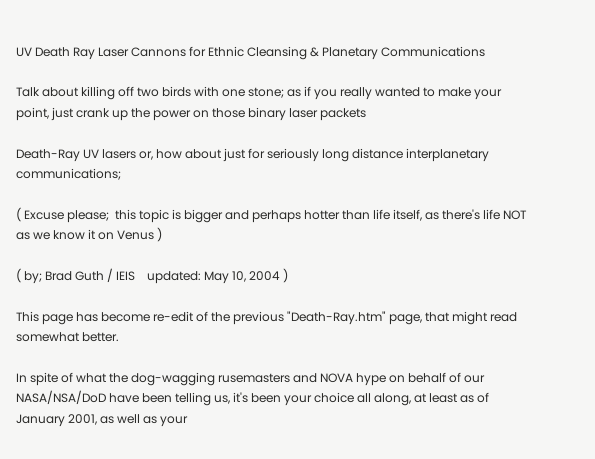UV Death Ray Laser Cannons for Ethnic Cleansing & Planetary Communications

Talk about killing off two birds with one stone; as if you really wanted to make your point, just crank up the power on those binary laser packets

Death-Ray UV lasers or, how about just for seriously long distance interplanetary communications;

( Excuse please;  this topic is bigger and perhaps hotter than life itself, as there's life NOT as we know it on Venus )

( by; Brad Guth / IEIS    updated: May 10, 2004 )

This page has become re-edit of the previous "Death-Ray.htm" page, that might read somewhat better.

In spite of what the dog-wagging rusemasters and NOVA hype on behalf of our NASA/NSA/DoD have been telling us, it's been your choice all along, at least as of January 2001, as well as your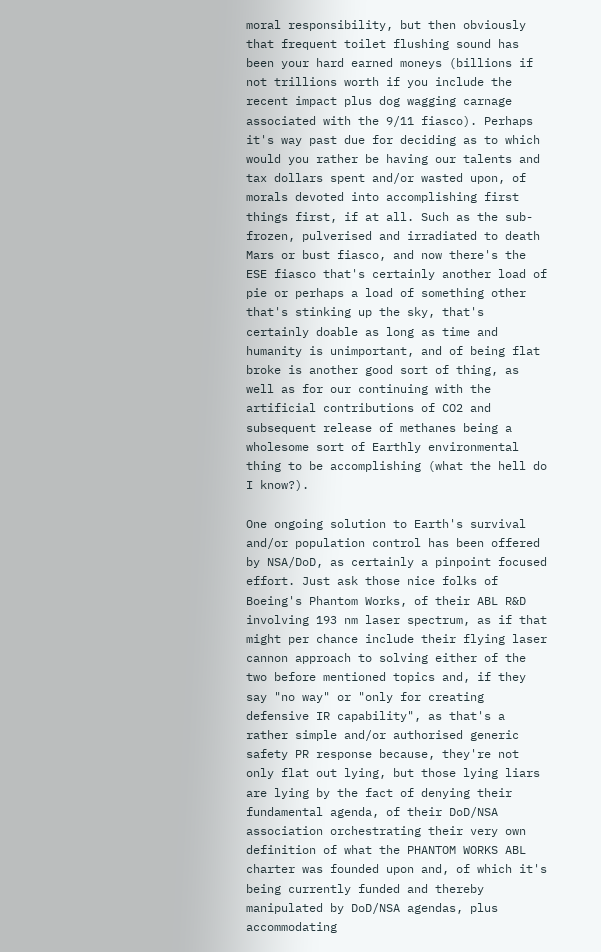moral responsibility, but then obviously that frequent toilet flushing sound has been your hard earned moneys (billions if not trillions worth if you include the recent impact plus dog wagging carnage associated with the 9/11 fiasco). Perhaps it's way past due for deciding as to which would you rather be having our talents and tax dollars spent and/or wasted upon, of morals devoted into accomplishing first things first, if at all. Such as the sub-frozen, pulverised and irradiated to death Mars or bust fiasco, and now there's the ESE fiasco that's certainly another load of pie or perhaps a load of something other that's stinking up the sky, that's certainly doable as long as time and humanity is unimportant, and of being flat broke is another good sort of thing, as well as for our continuing with the artificial contributions of CO2 and subsequent release of methanes being a wholesome sort of Earthly environmental thing to be accomplishing (what the hell do I know?).

One ongoing solution to Earth's survival and/or population control has been offered by NSA/DoD, as certainly a pinpoint focused effort. Just ask those nice folks of Boeing's Phantom Works, of their ABL R&D involving 193 nm laser spectrum, as if that might per chance include their flying laser cannon approach to solving either of the two before mentioned topics and, if they say "no way" or "only for creating defensive IR capability", as that's a rather simple and/or authorised generic safety PR response because, they're not only flat out lying, but those lying liars are lying by the fact of denying their fundamental agenda, of their DoD/NSA association orchestrating their very own definition of what the PHANTOM WORKS ABL charter was founded upon and, of which it's being currently funded and thereby manipulated by DoD/NSA agendas, plus accommodating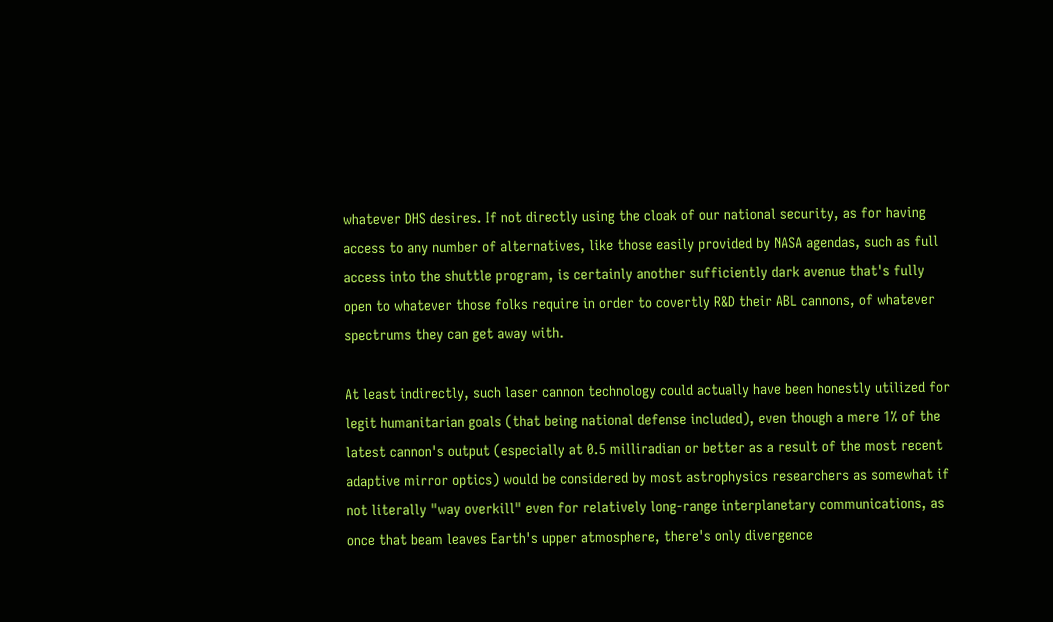whatever DHS desires. If not directly using the cloak of our national security, as for having access to any number of alternatives, like those easily provided by NASA agendas, such as full access into the shuttle program, is certainly another sufficiently dark avenue that's fully open to whatever those folks require in order to covertly R&D their ABL cannons, of whatever spectrums they can get away with.

At least indirectly, such laser cannon technology could actually have been honestly utilized for legit humanitarian goals (that being national defense included), even though a mere 1% of the latest cannon's output (especially at 0.5 milliradian or better as a result of the most recent adaptive mirror optics) would be considered by most astrophysics researchers as somewhat if not literally "way overkill" even for relatively long-range interplanetary communications, as once that beam leaves Earth's upper atmosphere, there's only divergence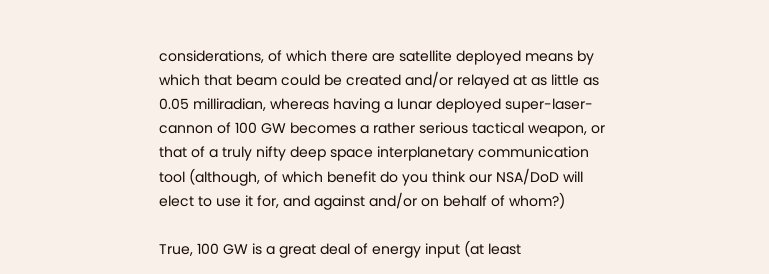considerations, of which there are satellite deployed means by which that beam could be created and/or relayed at as little as 0.05 milliradian, whereas having a lunar deployed super-laser-cannon of 100 GW becomes a rather serious tactical weapon, or that of a truly nifty deep space interplanetary communication tool (although, of which benefit do you think our NSA/DoD will elect to use it for, and against and/or on behalf of whom?)

True, 100 GW is a great deal of energy input (at least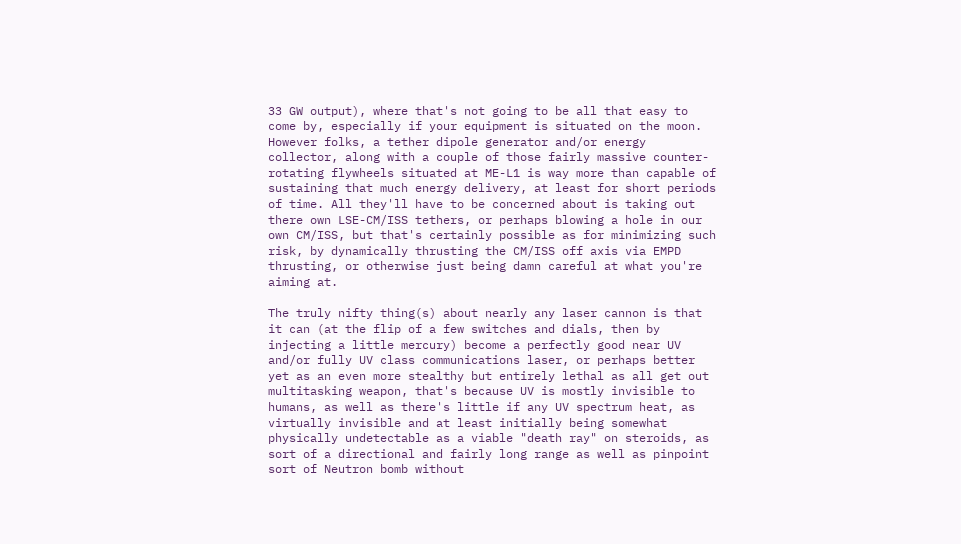33 GW output), where that's not going to be all that easy to come by, especially if your equipment is situated on the moon. However folks, a tether dipole generator and/or energy collector, along with a couple of those fairly massive counter-rotating flywheels situated at ME-L1 is way more than capable of sustaining that much energy delivery, at least for short periods of time. All they'll have to be concerned about is taking out there own LSE-CM/ISS tethers, or perhaps blowing a hole in our own CM/ISS, but that's certainly possible as for minimizing such risk, by dynamically thrusting the CM/ISS off axis via EMPD thrusting, or otherwise just being damn careful at what you're aiming at.

The truly nifty thing(s) about nearly any laser cannon is that it can (at the flip of a few switches and dials, then by injecting a little mercury) become a perfectly good near UV and/or fully UV class communications laser, or perhaps better yet as an even more stealthy but entirely lethal as all get out multitasking weapon, that's because UV is mostly invisible to humans, as well as there's little if any UV spectrum heat, as virtually invisible and at least initially being somewhat physically undetectable as a viable "death ray" on steroids, as sort of a directional and fairly long range as well as pinpoint sort of Neutron bomb without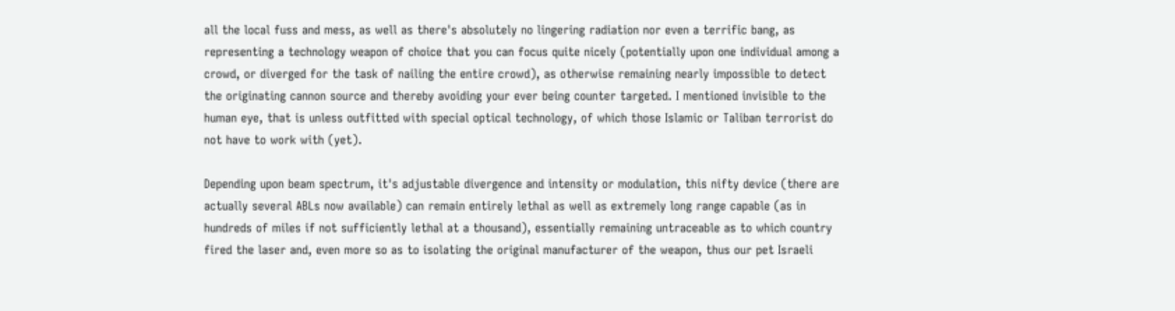all the local fuss and mess, as well as there's absolutely no lingering radiation nor even a terrific bang, as representing a technology weapon of choice that you can focus quite nicely (potentially upon one individual among a crowd, or diverged for the task of nailing the entire crowd), as otherwise remaining nearly impossible to detect the originating cannon source and thereby avoiding your ever being counter targeted. I mentioned invisible to the human eye, that is unless outfitted with special optical technology, of which those Islamic or Taliban terrorist do not have to work with (yet).

Depending upon beam spectrum, it's adjustable divergence and intensity or modulation, this nifty device (there are actually several ABLs now available) can remain entirely lethal as well as extremely long range capable (as in hundreds of miles if not sufficiently lethal at a thousand), essentially remaining untraceable as to which country fired the laser and, even more so as to isolating the original manufacturer of the weapon, thus our pet Israeli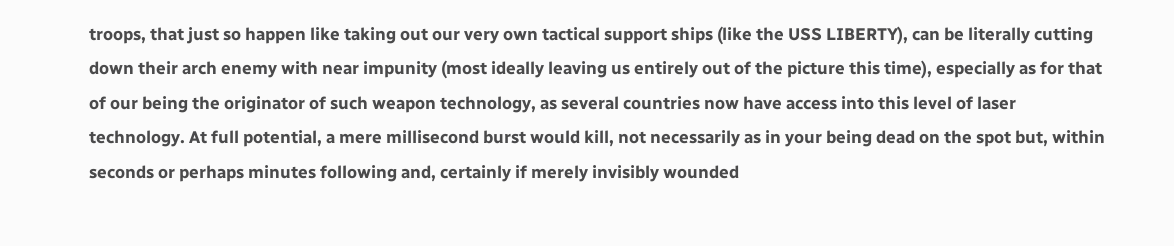troops, that just so happen like taking out our very own tactical support ships (like the USS LIBERTY), can be literally cutting down their arch enemy with near impunity (most ideally leaving us entirely out of the picture this time), especially as for that of our being the originator of such weapon technology, as several countries now have access into this level of laser technology. At full potential, a mere millisecond burst would kill, not necessarily as in your being dead on the spot but, within seconds or perhaps minutes following and, certainly if merely invisibly wounded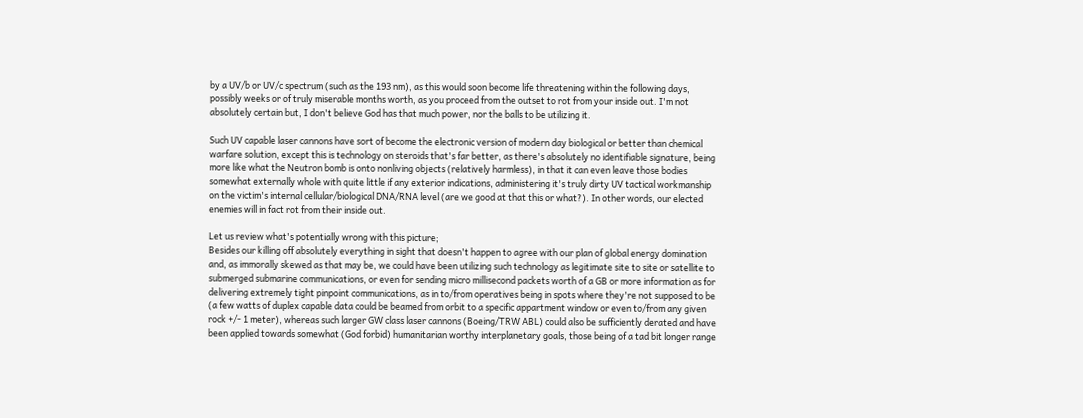by a UV/b or UV/c spectrum (such as the 193 nm), as this would soon become life threatening within the following days, possibly weeks or of truly miserable months worth, as you proceed from the outset to rot from your inside out. I'm not absolutely certain but, I don't believe God has that much power, nor the balls to be utilizing it.

Such UV capable laser cannons have sort of become the electronic version of modern day biological or better than chemical warfare solution, except this is technology on steroids that's far better, as there's absolutely no identifiable signature, being more like what the Neutron bomb is onto nonliving objects (relatively harmless), in that it can even leave those bodies somewhat externally whole with quite little if any exterior indications, administering it's truly dirty UV tactical workmanship on the victim's internal cellular/biological DNA/RNA level (are we good at that this or what?). In other words, our elected enemies will in fact rot from their inside out.

Let us review what's potentially wrong with this picture;
Besides our killing off absolutely everything in sight that doesn't happen to agree with our plan of global energy domination and, as immorally skewed as that may be, we could have been utilizing such technology as legitimate site to site or satellite to submerged submarine communications, or even for sending micro millisecond packets worth of a GB or more information as for delivering extremely tight pinpoint communications, as in to/from operatives being in spots where they're not supposed to be (a few watts of duplex capable data could be beamed from orbit to a specific appartment window or even to/from any given rock +/- 1 meter), whereas such larger GW class laser cannons (Boeing/TRW ABL) could also be sufficiently derated and have been applied towards somewhat (God forbid) humanitarian worthy interplanetary goals, those being of a tad bit longer range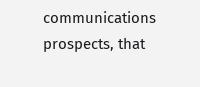communications prospects, that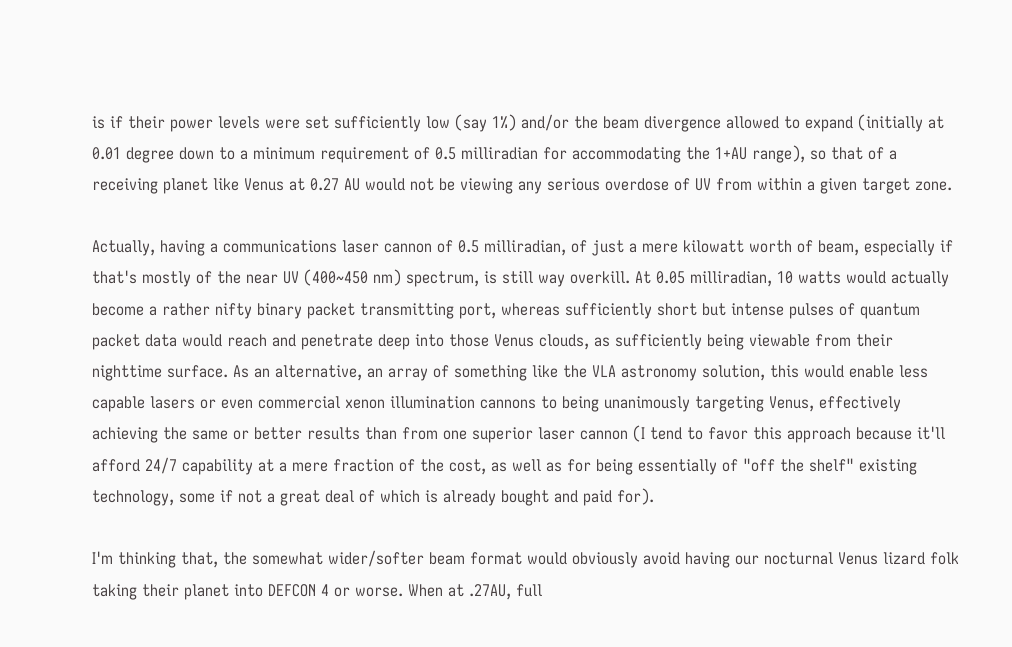is if their power levels were set sufficiently low (say 1%) and/or the beam divergence allowed to expand (initially at 0.01 degree down to a minimum requirement of 0.5 milliradian for accommodating the 1+AU range), so that of a receiving planet like Venus at 0.27 AU would not be viewing any serious overdose of UV from within a given target zone.

Actually, having a communications laser cannon of 0.5 milliradian, of just a mere kilowatt worth of beam, especially if that's mostly of the near UV (400~450 nm) spectrum, is still way overkill. At 0.05 milliradian, 10 watts would actually become a rather nifty binary packet transmitting port, whereas sufficiently short but intense pulses of quantum packet data would reach and penetrate deep into those Venus clouds, as sufficiently being viewable from their nighttime surface. As an alternative, an array of something like the VLA astronomy solution, this would enable less capable lasers or even commercial xenon illumination cannons to being unanimously targeting Venus, effectively achieving the same or better results than from one superior laser cannon (I tend to favor this approach because it'll afford 24/7 capability at a mere fraction of the cost, as well as for being essentially of "off the shelf" existing technology, some if not a great deal of which is already bought and paid for).

I'm thinking that, the somewhat wider/softer beam format would obviously avoid having our nocturnal Venus lizard folk taking their planet into DEFCON 4 or worse. When at .27AU, full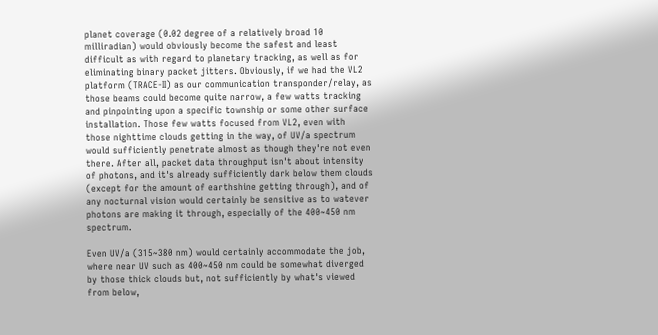planet coverage (0.02 degree of a relatively broad 10 milliradian) would obviously become the safest and least difficult as with regard to planetary tracking, as well as for eliminating binary packet jitters. Obviously, if we had the VL2 platform (TRACE-II) as our communication transponder/relay, as those beams could become quite narrow, a few watts tracking and pinpointing upon a specific township or some other surface installation. Those few watts focused from VL2, even with those nighttime clouds getting in the way, of UV/a spectrum would sufficiently penetrate almost as though they're not even there. After all, packet data throughput isn't about intensity of photons, and it's already sufficiently dark below them clouds (except for the amount of earthshine getting through), and of any nocturnal vision would certainly be sensitive as to watever photons are making it through, especially of the 400~450 nm spectrum.

Even UV/a (315~380 nm) would certainly accommodate the job, where near UV such as 400~450 nm could be somewhat diverged by those thick clouds but, not sufficiently by what's viewed from below,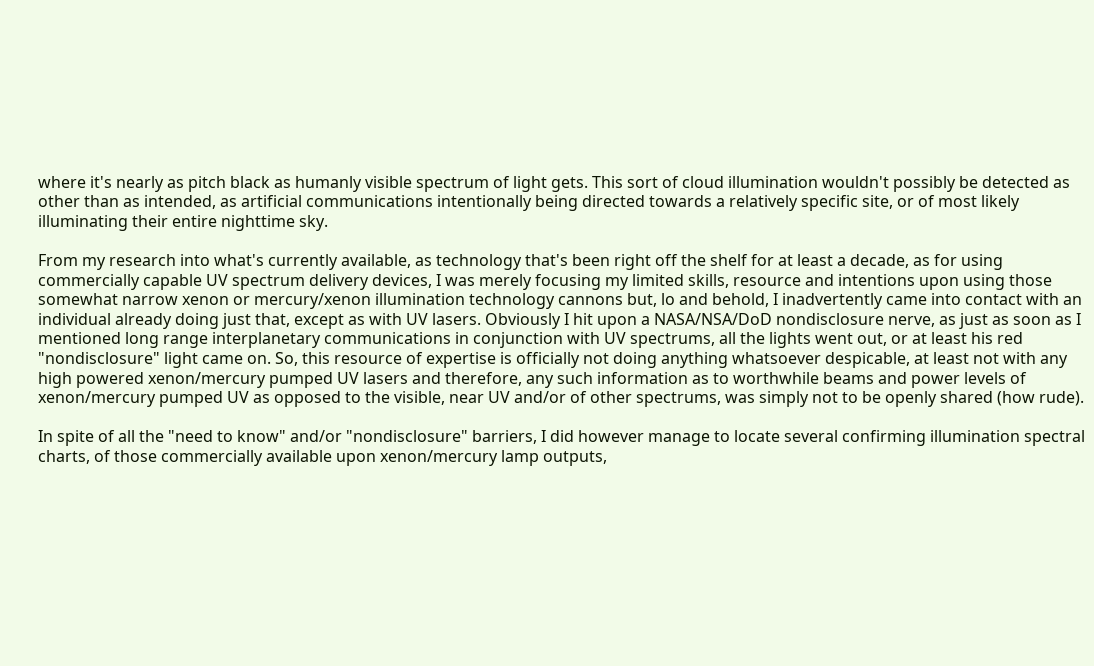where it's nearly as pitch black as humanly visible spectrum of light gets. This sort of cloud illumination wouldn't possibly be detected as other than as intended, as artificial communications intentionally being directed towards a relatively specific site, or of most likely illuminating their entire nighttime sky.

From my research into what's currently available, as technology that's been right off the shelf for at least a decade, as for using commercially capable UV spectrum delivery devices, I was merely focusing my limited skills, resource and intentions upon using those somewhat narrow xenon or mercury/xenon illumination technology cannons but, lo and behold, I inadvertently came into contact with an individual already doing just that, except as with UV lasers. Obviously I hit upon a NASA/NSA/DoD nondisclosure nerve, as just as soon as I mentioned long range interplanetary communications in conjunction with UV spectrums, all the lights went out, or at least his red "nondisclosure" light came on. So, this resource of expertise is officially not doing anything whatsoever despicable, at least not with any high powered xenon/mercury pumped UV lasers and therefore, any such information as to worthwhile beams and power levels of xenon/mercury pumped UV as opposed to the visible, near UV and/or of other spectrums, was simply not to be openly shared (how rude).

In spite of all the "need to know" and/or "nondisclosure" barriers, I did however manage to locate several confirming illumination spectral charts, of those commercially available upon xenon/mercury lamp outputs,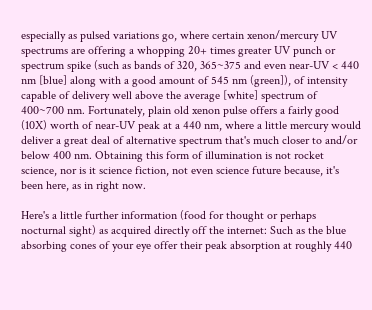especially as pulsed variations go, where certain xenon/mercury UV spectrums are offering a whopping 20+ times greater UV punch or spectrum spike (such as bands of 320, 365~375 and even near-UV < 440 nm [blue] along with a good amount of 545 nm (green]), of intensity capable of delivery well above the average [white] spectrum of 400~700 nm. Fortunately, plain old xenon pulse offers a fairly good (10X) worth of near-UV peak at a 440 nm, where a little mercury would deliver a great deal of alternative spectrum that's much closer to and/or below 400 nm. Obtaining this form of illumination is not rocket science, nor is it science fiction, not even science future because, it's been here, as in right now.

Here's a little further information (food for thought or perhaps nocturnal sight) as acquired directly off the internet: Such as the blue absorbing cones of your eye offer their peak absorption at roughly 440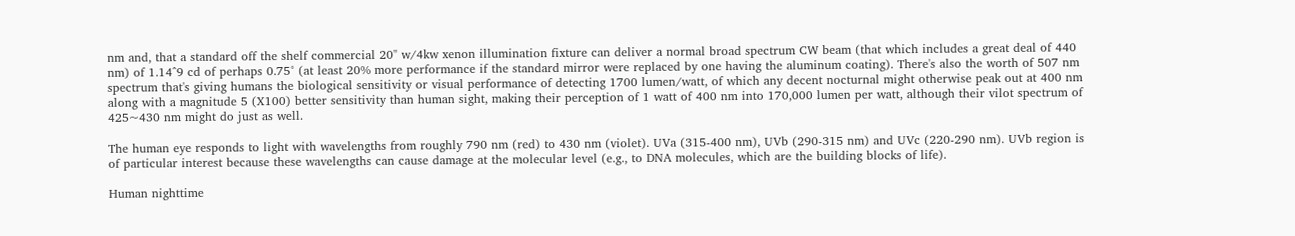nm and, that a standard off the shelf commercial 20" w/4kw xenon illumination fixture can deliver a normal broad spectrum CW beam (that which includes a great deal of 440 nm) of 1.14^9 cd of perhaps 0.75° (at least 20% more performance if the standard mirror were replaced by one having the aluminum coating). There's also the worth of 507 nm spectrum that's giving humans the biological sensitivity or visual performance of detecting 1700 lumen/watt, of which any decent nocturnal might otherwise peak out at 400 nm along with a magnitude 5 (X100) better sensitivity than human sight, making their perception of 1 watt of 400 nm into 170,000 lumen per watt, although their vilot spectrum of 425~430 nm might do just as well.

The human eye responds to light with wavelengths from roughly 790 nm (red) to 430 nm (violet). UVa (315-400 nm), UVb (290-315 nm) and UVc (220-290 nm). UVb region is of particular interest because these wavelengths can cause damage at the molecular level (e.g., to DNA molecules, which are the building blocks of life).

Human nighttime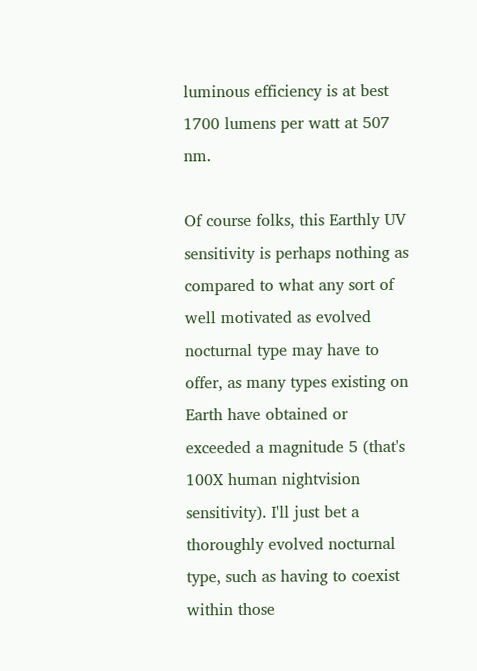luminous efficiency is at best 1700 lumens per watt at 507 nm.

Of course folks, this Earthly UV sensitivity is perhaps nothing as compared to what any sort of well motivated as evolved nocturnal type may have to offer, as many types existing on Earth have obtained or exceeded a magnitude 5 (that's 100X human nightvision sensitivity). I'll just bet a thoroughly evolved nocturnal type, such as having to coexist within those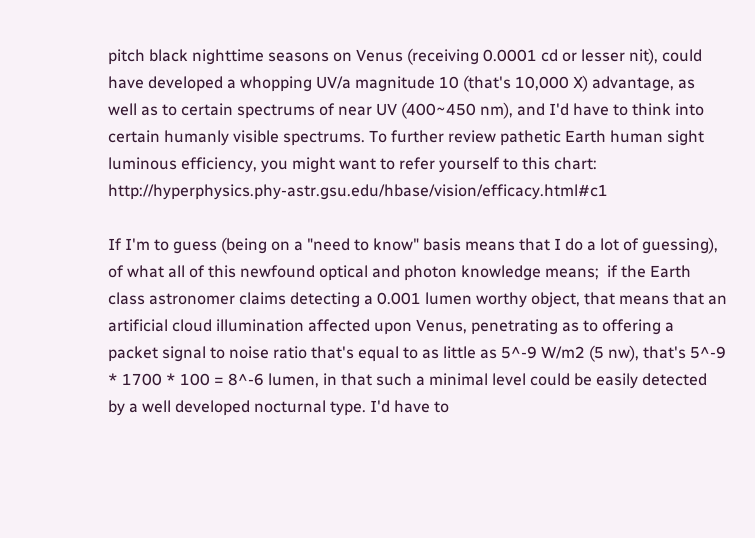pitch black nighttime seasons on Venus (receiving 0.0001 cd or lesser nit), could have developed a whopping UV/a magnitude 10 (that's 10,000 X) advantage, as well as to certain spectrums of near UV (400~450 nm), and I'd have to think into certain humanly visible spectrums. To further review pathetic Earth human sight luminous efficiency, you might want to refer yourself to this chart: http://hyperphysics.phy-astr.gsu.edu/hbase/vision/efficacy.html#c1

If I'm to guess (being on a "need to know" basis means that I do a lot of guessing), of what all of this newfound optical and photon knowledge means;  if the Earth class astronomer claims detecting a 0.001 lumen worthy object, that means that an artificial cloud illumination affected upon Venus, penetrating as to offering a packet signal to noise ratio that's equal to as little as 5^-9 W/m2 (5 nw), that's 5^-9 * 1700 * 100 = 8^-6 lumen, in that such a minimal level could be easily detected by a well developed nocturnal type. I'd have to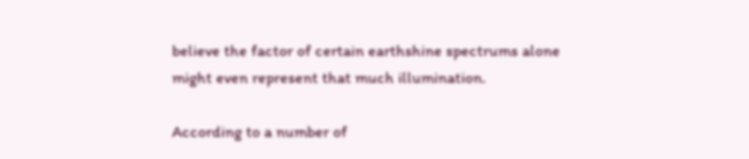believe the factor of certain earthshine spectrums alone might even represent that much illumination.

According to a number of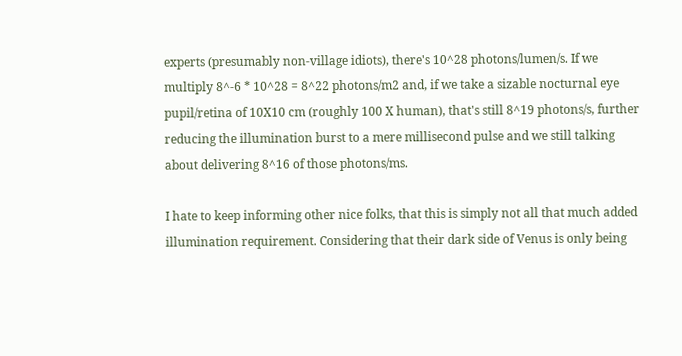experts (presumably non-village idiots), there's 10^28 photons/lumen/s. If we multiply 8^-6 * 10^28 = 8^22 photons/m2 and, if we take a sizable nocturnal eye pupil/retina of 10X10 cm (roughly 100 X human), that's still 8^19 photons/s, further reducing the illumination burst to a mere millisecond pulse and we still talking about delivering 8^16 of those photons/ms.

I hate to keep informing other nice folks, that this is simply not all that much added illumination requirement. Considering that their dark side of Venus is only being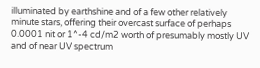illuminated by earthshine and of a few other relatively minute stars, offering their overcast surface of perhaps 0.0001 nit or 1^-4 cd/m2 worth of presumably mostly UV and of near UV spectrum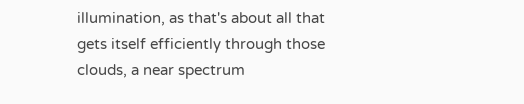illumination, as that's about all that gets itself efficiently through those clouds, a near spectrum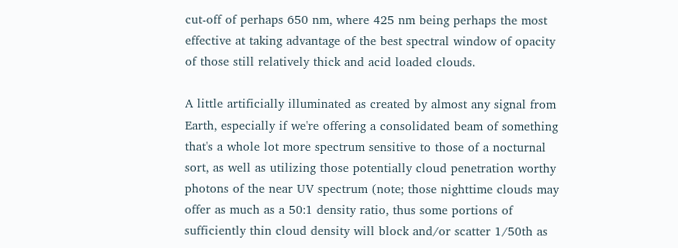cut-off of perhaps 650 nm, where 425 nm being perhaps the most effective at taking advantage of the best spectral window of opacity of those still relatively thick and acid loaded clouds.

A little artificially illuminated as created by almost any signal from Earth, especially if we're offering a consolidated beam of something that's a whole lot more spectrum sensitive to those of a nocturnal sort, as well as utilizing those potentially cloud penetration worthy photons of the near UV spectrum (note; those nighttime clouds may offer as much as a 50:1 density ratio, thus some portions of sufficiently thin cloud density will block and/or scatter 1/50th as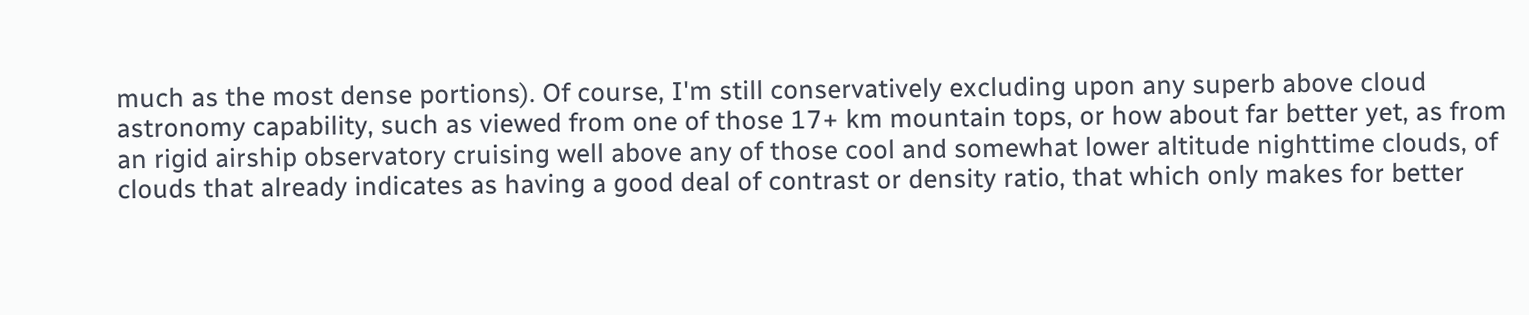much as the most dense portions). Of course, I'm still conservatively excluding upon any superb above cloud astronomy capability, such as viewed from one of those 17+ km mountain tops, or how about far better yet, as from an rigid airship observatory cruising well above any of those cool and somewhat lower altitude nighttime clouds, of clouds that already indicates as having a good deal of contrast or density ratio, that which only makes for better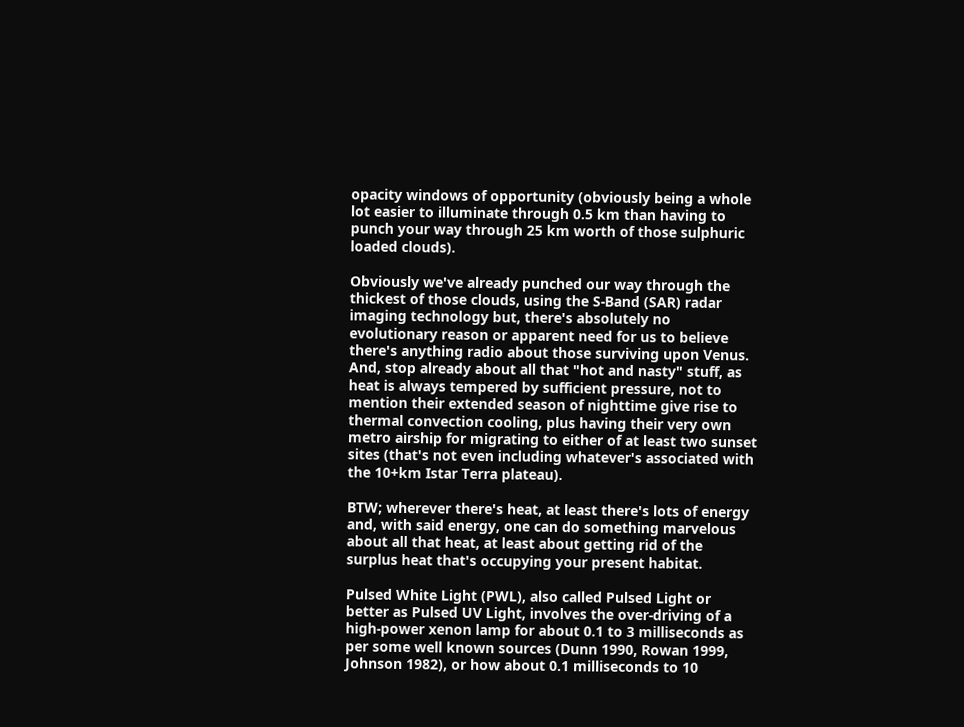opacity windows of opportunity (obviously being a whole lot easier to illuminate through 0.5 km than having to punch your way through 25 km worth of those sulphuric loaded clouds).

Obviously we've already punched our way through the thickest of those clouds, using the S-Band (SAR) radar imaging technology but, there's absolutely no evolutionary reason or apparent need for us to believe there's anything radio about those surviving upon Venus. And, stop already about all that "hot and nasty" stuff, as heat is always tempered by sufficient pressure, not to mention their extended season of nighttime give rise to thermal convection cooling, plus having their very own metro airship for migrating to either of at least two sunset sites (that's not even including whatever's associated with the 10+km Istar Terra plateau).

BTW; wherever there's heat, at least there's lots of energy and, with said energy, one can do something marvelous about all that heat, at least about getting rid of the surplus heat that's occupying your present habitat.

Pulsed White Light (PWL), also called Pulsed Light or better as Pulsed UV Light, involves the over-driving of a high-power xenon lamp for about 0.1 to 3 milliseconds as per some well known sources (Dunn 1990, Rowan 1999, Johnson 1982), or how about 0.1 milliseconds to 10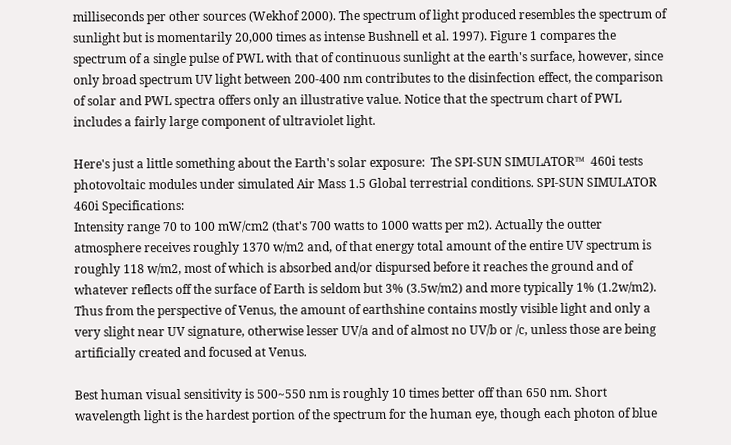milliseconds per other sources (Wekhof 2000). The spectrum of light produced resembles the spectrum of sunlight but is momentarily 20,000 times as intense Bushnell et al. 1997). Figure 1 compares the spectrum of a single pulse of PWL with that of continuous sunlight at the earth's surface, however, since only broad spectrum UV light between 200-400 nm contributes to the disinfection effect, the comparison of solar and PWL spectra offers only an illustrative value. Notice that the spectrum chart of PWL includes a fairly large component of ultraviolet light.

Here's just a little something about the Earth's solar exposure:  The SPI-SUN SIMULATOR™  460i tests photovoltaic modules under simulated Air Mass 1.5 Global terrestrial conditions. SPI-SUN SIMULATOR 460i Specifications:
Intensity range 70 to 100 mW/cm2 (that's 700 watts to 1000 watts per m2). Actually the outter atmosphere receives roughly 1370 w/m2 and, of that energy total amount of the entire UV spectrum is roughly 118 w/m2, most of which is absorbed and/or dispursed before it reaches the ground and of whatever reflects off the surface of Earth is seldom but 3% (3.5w/m2) and more typically 1% (1.2w/m2). Thus from the perspective of Venus, the amount of earthshine contains mostly visible light and only a very slight near UV signature, otherwise lesser UV/a and of almost no UV/b or /c, unless those are being artificially created and focused at Venus.

Best human visual sensitivity is 500~550 nm is roughly 10 times better off than 650 nm. Short wavelength light is the hardest portion of the spectrum for the human eye, though each photon of blue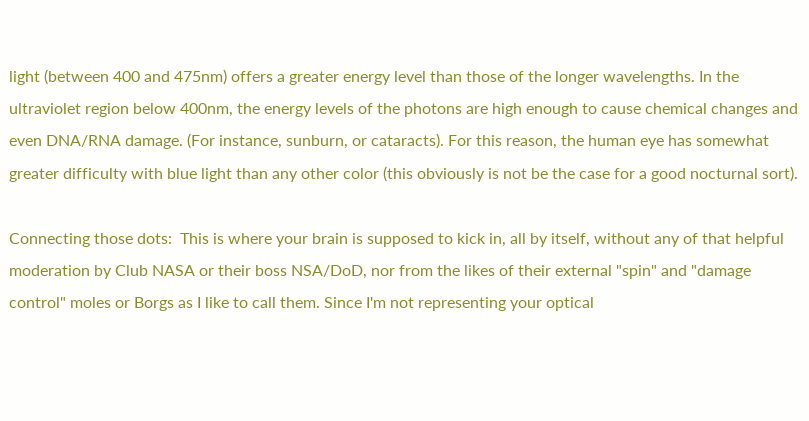light (between 400 and 475nm) offers a greater energy level than those of the longer wavelengths. In the ultraviolet region below 400nm, the energy levels of the photons are high enough to cause chemical changes and even DNA/RNA damage. (For instance, sunburn, or cataracts). For this reason, the human eye has somewhat greater difficulty with blue light than any other color (this obviously is not be the case for a good nocturnal sort).

Connecting those dots:  This is where your brain is supposed to kick in, all by itself, without any of that helpful moderation by Club NASA or their boss NSA/DoD, nor from the likes of their external "spin" and "damage control" moles or Borgs as I like to call them. Since I'm not representing your optical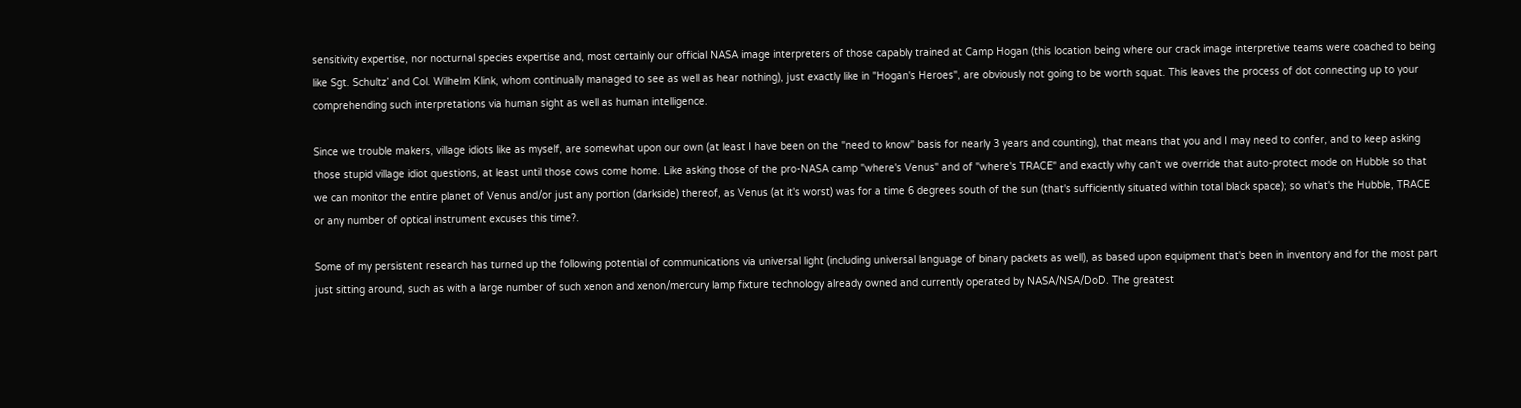sensitivity expertise, nor nocturnal species expertise and, most certainly our official NASA image interpreters of those capably trained at Camp Hogan (this location being where our crack image interpretive teams were coached to being like Sgt. Schultz’ and Col. Wilhelm Klink, whom continually managed to see as well as hear nothing), just exactly like in "Hogan's Heroes", are obviously not going to be worth squat. This leaves the process of dot connecting up to your comprehending such interpretations via human sight as well as human intelligence.

Since we trouble makers, village idiots like as myself, are somewhat upon our own (at least I have been on the "need to know" basis for nearly 3 years and counting), that means that you and I may need to confer, and to keep asking those stupid village idiot questions, at least until those cows come home. Like asking those of the pro-NASA camp "where's Venus" and of "where's TRACE" and exactly why can't we override that auto-protect mode on Hubble so that we can monitor the entire planet of Venus and/or just any portion (darkside) thereof, as Venus (at it's worst) was for a time 6 degrees south of the sun (that's sufficiently situated within total black space); so what's the Hubble, TRACE or any number of optical instrument excuses this time?.

Some of my persistent research has turned up the following potential of communications via universal light (including universal language of binary packets as well), as based upon equipment that's been in inventory and for the most part just sitting around, such as with a large number of such xenon and xenon/mercury lamp fixture technology already owned and currently operated by NASA/NSA/DoD. The greatest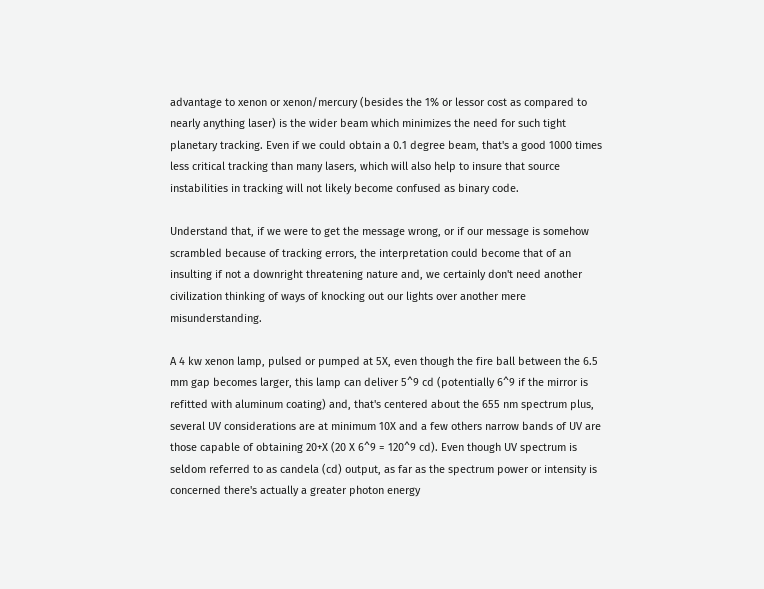advantage to xenon or xenon/mercury (besides the 1% or lessor cost as compared to nearly anything laser) is the wider beam which minimizes the need for such tight planetary tracking. Even if we could obtain a 0.1 degree beam, that's a good 1000 times less critical tracking than many lasers, which will also help to insure that source instabilities in tracking will not likely become confused as binary code.

Understand that, if we were to get the message wrong, or if our message is somehow scrambled because of tracking errors, the interpretation could become that of an insulting if not a downright threatening nature and, we certainly don't need another civilization thinking of ways of knocking out our lights over another mere misunderstanding.

A 4 kw xenon lamp, pulsed or pumped at 5X, even though the fire ball between the 6.5 mm gap becomes larger, this lamp can deliver 5^9 cd (potentially 6^9 if the mirror is refitted with aluminum coating) and, that's centered about the 655 nm spectrum plus, several UV considerations are at minimum 10X and a few others narrow bands of UV are those capable of obtaining 20+X (20 X 6^9 = 120^9 cd). Even though UV spectrum is seldom referred to as candela (cd) output, as far as the spectrum power or intensity is concerned there's actually a greater photon energy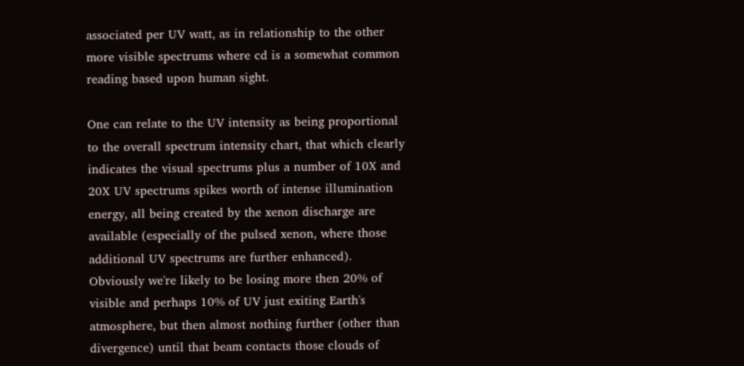associated per UV watt, as in relationship to the other more visible spectrums where cd is a somewhat common reading based upon human sight.

One can relate to the UV intensity as being proportional to the overall spectrum intensity chart, that which clearly indicates the visual spectrums plus a number of 10X and 20X UV spectrums spikes worth of intense illumination energy, all being created by the xenon discharge are available (especially of the pulsed xenon, where those additional UV spectrums are further enhanced). Obviously we're likely to be losing more then 20% of visible and perhaps 10% of UV just exiting Earth's atmosphere, but then almost nothing further (other than divergence) until that beam contacts those clouds of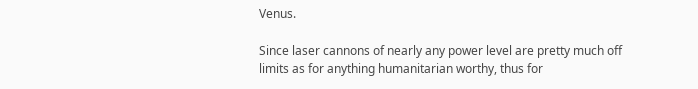Venus.

Since laser cannons of nearly any power level are pretty much off limits as for anything humanitarian worthy, thus for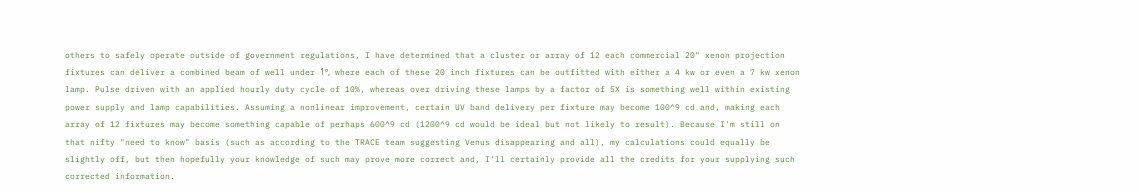others to safely operate outside of government regulations, I have determined that a cluster or array of 12 each commercial 20" xenon projection fixtures can deliver a combined beam of well under 1º, where each of these 20 inch fixtures can be outfitted with either a 4 kw or even a 7 kw xenon lamp. Pulse driven with an applied hourly duty cycle of 10%, whereas over driving these lamps by a factor of 5X is something well within existing power supply and lamp capabilities. Assuming a nonlinear improvement, certain UV band delivery per fixture may become 100^9 cd and, making each array of 12 fixtures may become something capable of perhaps 600^9 cd (1200^9 cd would be ideal but not likely to result). Because I'm still on that nifty "need to know" basis (such as according to the TRACE team suggesting Venus disappearing and all), my calculations could equally be slightly off, but then hopefully your knowledge of such may prove more correct and, I'll certainly provide all the credits for your supplying such corrected information.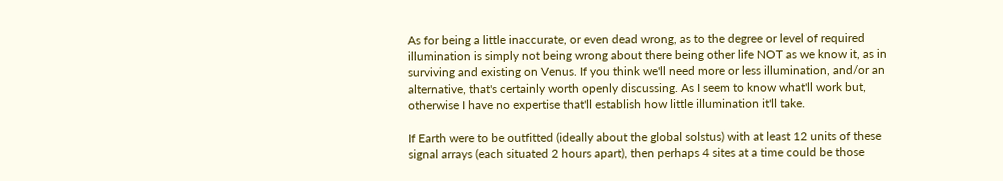As for being a little inaccurate, or even dead wrong, as to the degree or level of required illumination is simply not being wrong about there being other life NOT as we know it, as in surviving and existing on Venus. If you think we'll need more or less illumination, and/or an alternative, that's certainly worth openly discussing. As I seem to know what'll work but, otherwise I have no expertise that'll establish how little illumination it'll take.

If Earth were to be outfitted (ideally about the global solstus) with at least 12 units of these signal arrays (each situated 2 hours apart), then perhaps 4 sites at a time could be those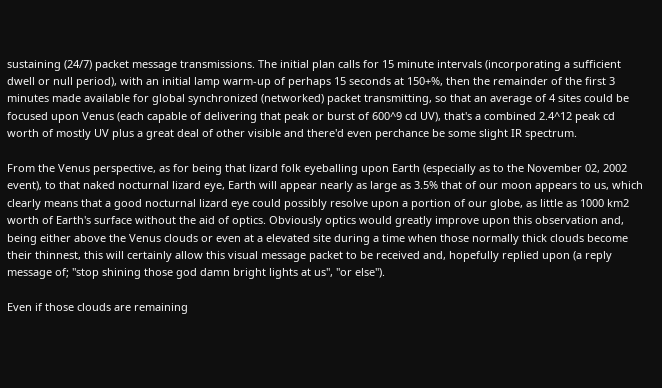sustaining (24/7) packet message transmissions. The initial plan calls for 15 minute intervals (incorporating a sufficient dwell or null period), with an initial lamp warm-up of perhaps 15 seconds at 150+%, then the remainder of the first 3 minutes made available for global synchronized (networked) packet transmitting, so that an average of 4 sites could be focused upon Venus (each capable of delivering that peak or burst of 600^9 cd UV), that's a combined 2.4^12 peak cd worth of mostly UV plus a great deal of other visible and there'd even perchance be some slight IR spectrum.

From the Venus perspective, as for being that lizard folk eyeballing upon Earth (especially as to the November 02, 2002 event), to that naked nocturnal lizard eye, Earth will appear nearly as large as 3.5% that of our moon appears to us, which clearly means that a good nocturnal lizard eye could possibly resolve upon a portion of our globe, as little as 1000 km2 worth of Earth's surface without the aid of optics. Obviously optics would greatly improve upon this observation and, being either above the Venus clouds or even at a elevated site during a time when those normally thick clouds become their thinnest, this will certainly allow this visual message packet to be received and, hopefully replied upon (a reply message of; "stop shining those god damn bright lights at us", "or else").

Even if those clouds are remaining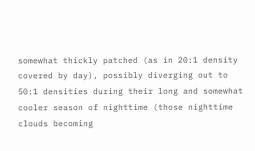somewhat thickly patched (as in 20:1 density covered by day), possibly diverging out to 50:1 densities during their long and somewhat cooler season of nighttime (those nighttime clouds becoming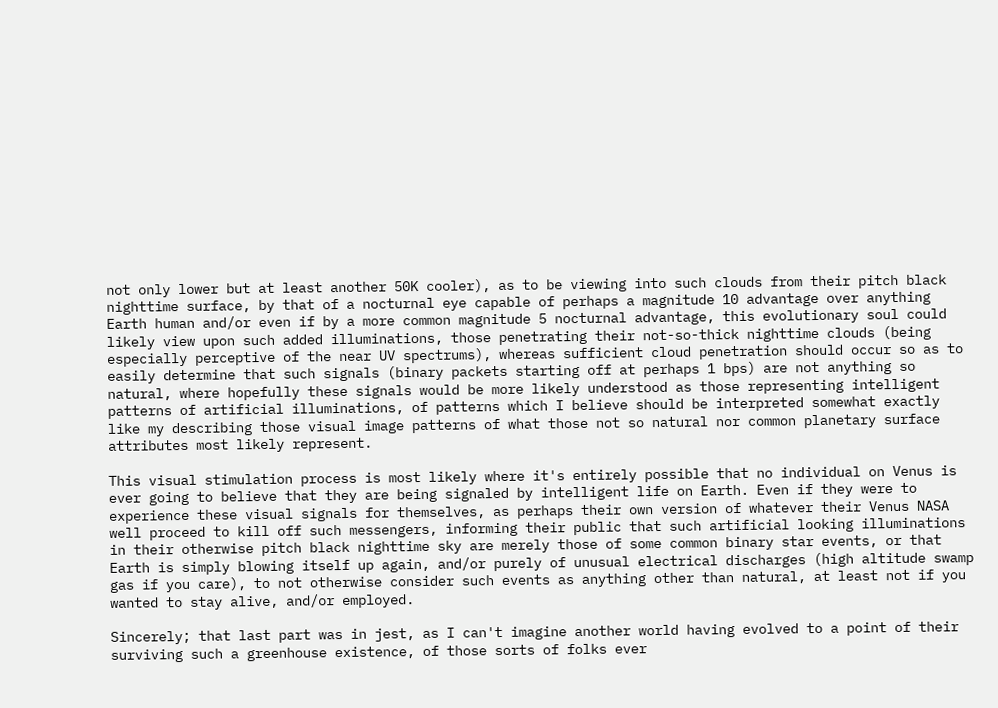not only lower but at least another 50K cooler), as to be viewing into such clouds from their pitch black nighttime surface, by that of a nocturnal eye capable of perhaps a magnitude 10 advantage over anything Earth human and/or even if by a more common magnitude 5 nocturnal advantage, this evolutionary soul could likely view upon such added illuminations, those penetrating their not-so-thick nighttime clouds (being especially perceptive of the near UV spectrums), whereas sufficient cloud penetration should occur so as to easily determine that such signals (binary packets starting off at perhaps 1 bps) are not anything so natural, where hopefully these signals would be more likely understood as those representing intelligent patterns of artificial illuminations, of patterns which I believe should be interpreted somewhat exactly like my describing those visual image patterns of what those not so natural nor common planetary surface attributes most likely represent.

This visual stimulation process is most likely where it's entirely possible that no individual on Venus is ever going to believe that they are being signaled by intelligent life on Earth. Even if they were to experience these visual signals for themselves, as perhaps their own version of whatever their Venus NASA well proceed to kill off such messengers, informing their public that such artificial looking illuminations in their otherwise pitch black nighttime sky are merely those of some common binary star events, or that Earth is simply blowing itself up again, and/or purely of unusual electrical discharges (high altitude swamp gas if you care), to not otherwise consider such events as anything other than natural, at least not if you wanted to stay alive, and/or employed.

Sincerely; that last part was in jest, as I can't imagine another world having evolved to a point of their surviving such a greenhouse existence, of those sorts of folks ever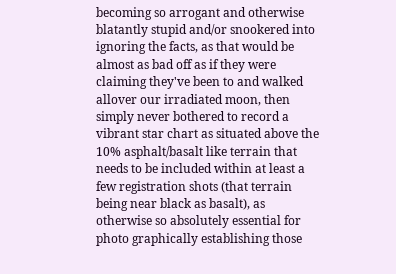becoming so arrogant and otherwise blatantly stupid and/or snookered into ignoring the facts, as that would be almost as bad off as if they were claiming they've been to and walked allover our irradiated moon, then simply never bothered to record a vibrant star chart as situated above the 10% asphalt/basalt like terrain that needs to be included within at least a few registration shots (that terrain being near black as basalt), as otherwise so absolutely essential for photo graphically establishing those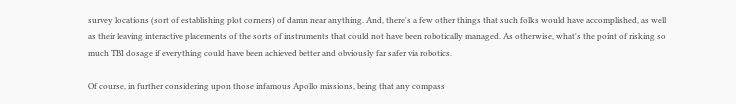survey locations (sort of establishing plot corners) of damn near anything. And, there's a few other things that such folks would have accomplished, as well as their leaving interactive placements of the sorts of instruments that could not have been robotically managed. As otherwise, what's the point of risking so much TBI dosage if everything could have been achieved better and obviously far safer via robotics.

Of course, in further considering upon those infamous Apollo missions, being that any compass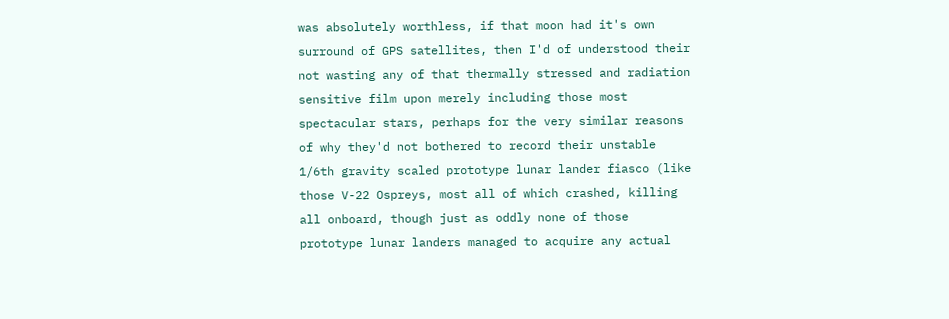was absolutely worthless, if that moon had it's own surround of GPS satellites, then I'd of understood their not wasting any of that thermally stressed and radiation sensitive film upon merely including those most spectacular stars, perhaps for the very similar reasons of why they'd not bothered to record their unstable 1/6th gravity scaled prototype lunar lander fiasco (like those V-22 Ospreys, most all of which crashed, killing all onboard, though just as oddly none of those prototype lunar landers managed to acquire any actual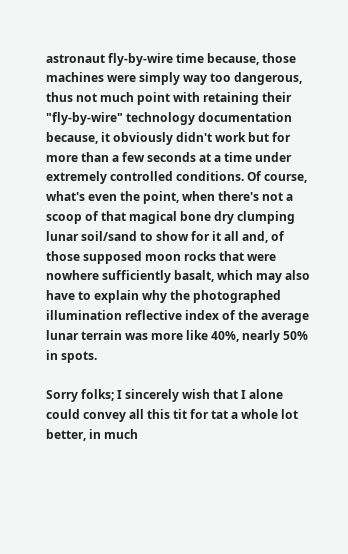astronaut fly-by-wire time because, those machines were simply way too dangerous, thus not much point with retaining their "fly-by-wire" technology documentation because, it obviously didn't work but for more than a few seconds at a time under extremely controlled conditions. Of course, what's even the point, when there's not a scoop of that magical bone dry clumping lunar soil/sand to show for it all and, of those supposed moon rocks that were nowhere sufficiently basalt, which may also have to explain why the photographed illumination reflective index of the average lunar terrain was more like 40%, nearly 50% in spots.

Sorry folks; I sincerely wish that I alone could convey all this tit for tat a whole lot better, in much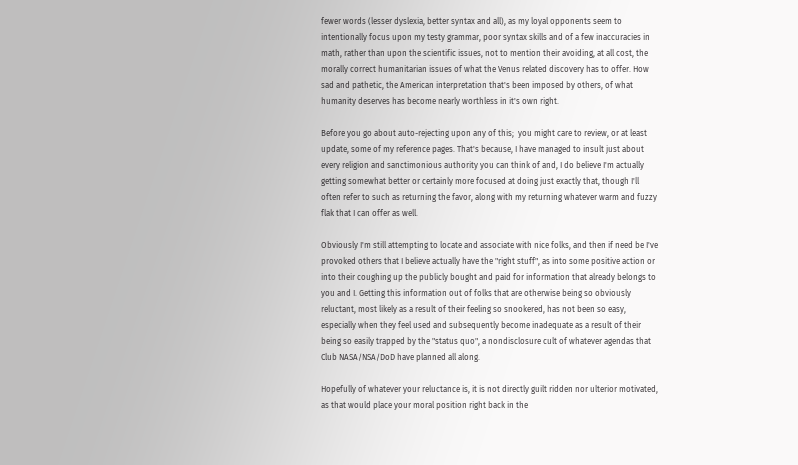fewer words (lesser dyslexia, better syntax and all), as my loyal opponents seem to intentionally focus upon my testy grammar, poor syntax skills and of a few inaccuracies in math, rather than upon the scientific issues, not to mention their avoiding, at all cost, the morally correct humanitarian issues of what the Venus related discovery has to offer. How sad and pathetic, the American interpretation that's been imposed by others, of what humanity deserves has become nearly worthless in it's own right.

Before you go about auto-rejecting upon any of this;  you might care to review, or at least update, some of my reference pages. That's because, I have managed to insult just about every religion and sanctimonious authority you can think of and, I do believe I'm actually getting somewhat better or certainly more focused at doing just exactly that, though I'll often refer to such as returning the favor, along with my returning whatever warm and fuzzy flak that I can offer as well.

Obviously I'm still attempting to locate and associate with nice folks, and then if need be I've provoked others that I believe actually have the "right stuff", as into some positive action or into their coughing up the publicly bought and paid for information that already belongs to you and I. Getting this information out of folks that are otherwise being so obviously reluctant, most likely as a result of their feeling so snookered, has not been so easy, especially when they feel used and subsequently become inadequate as a result of their being so easily trapped by the "status quo", a nondisclosure cult of whatever agendas that Club NASA/NSA/DoD have planned all along.

Hopefully of whatever your reluctance is, it is not directly guilt ridden nor ulterior motivated, as that would place your moral position right back in the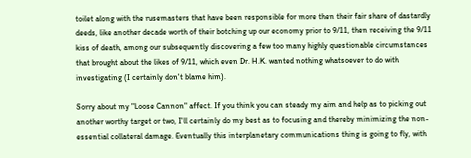toilet along with the rusemasters that have been responsible for more then their fair share of dastardly deeds, like another decade worth of their botching up our economy prior to 9/11, then receiving the 9/11 kiss of death, among our subsequently discovering a few too many highly questionable circumstances that brought about the likes of 9/11, which even Dr. H.K. wanted nothing whatsoever to do with investigating (I certainly don't blame him).

Sorry about my "Loose Cannon" affect. If you think you can steady my aim and help as to picking out another worthy target or two, I'll certainly do my best as to focusing and thereby minimizing the non-essential collateral damage. Eventually this interplanetary communications thing is going to fly, with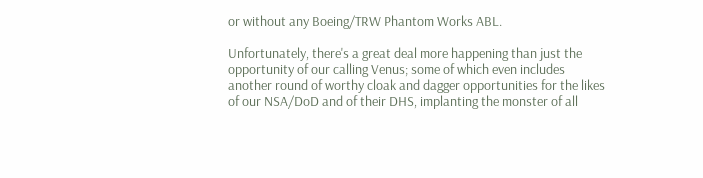or without any Boeing/TRW Phantom Works ABL.

Unfortunately, there's a great deal more happening than just the opportunity of our calling Venus; some of which even includes another round of worthy cloak and dagger opportunities for the likes of our NSA/DoD and of their DHS, implanting the monster of all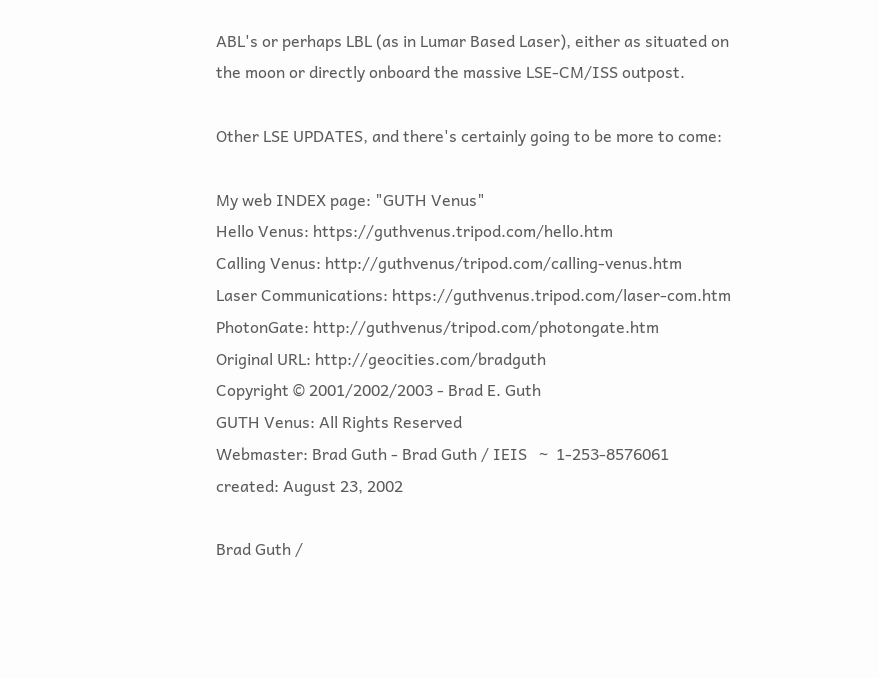ABL's or perhaps LBL (as in Lumar Based Laser), either as situated on the moon or directly onboard the massive LSE-CM/ISS outpost.

Other LSE UPDATES, and there's certainly going to be more to come:

My web INDEX page: "GUTH Venus"
Hello Venus: https://guthvenus.tripod.com/hello.htm
Calling Venus: http://guthvenus/tripod.com/calling-venus.htm
Laser Communications: https://guthvenus.tripod.com/laser-com.htm
PhotonGate: http://guthvenus/tripod.com/photongate.htm
Original URL: http://geocities.com/bradguth
Copyright © 2001/2002/2003 - Brad E. Guth
GUTH Venus: All Rights Reserved
Webmaster: Brad Guth - Brad Guth / IEIS   ~  1-253-8576061
created: August 23, 2002

Brad Guth /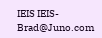IEIS IEIS-Brad@Juno.com